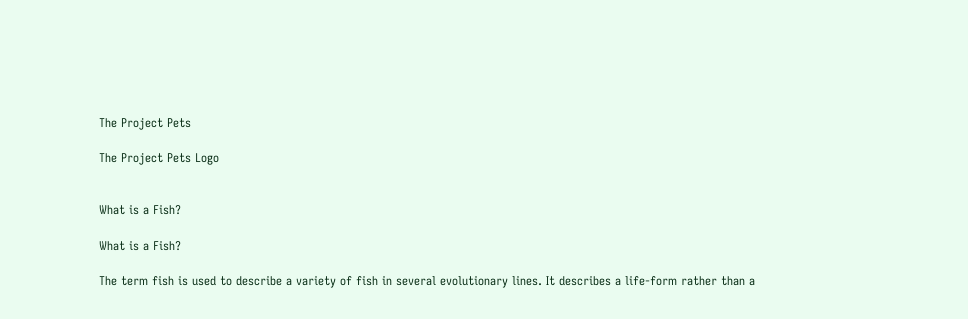The Project Pets

The Project Pets Logo


What is a Fish?

What is a Fish?

The term fish is used to describe a variety of fish in several evolutionary lines. It describes a life-form rather than a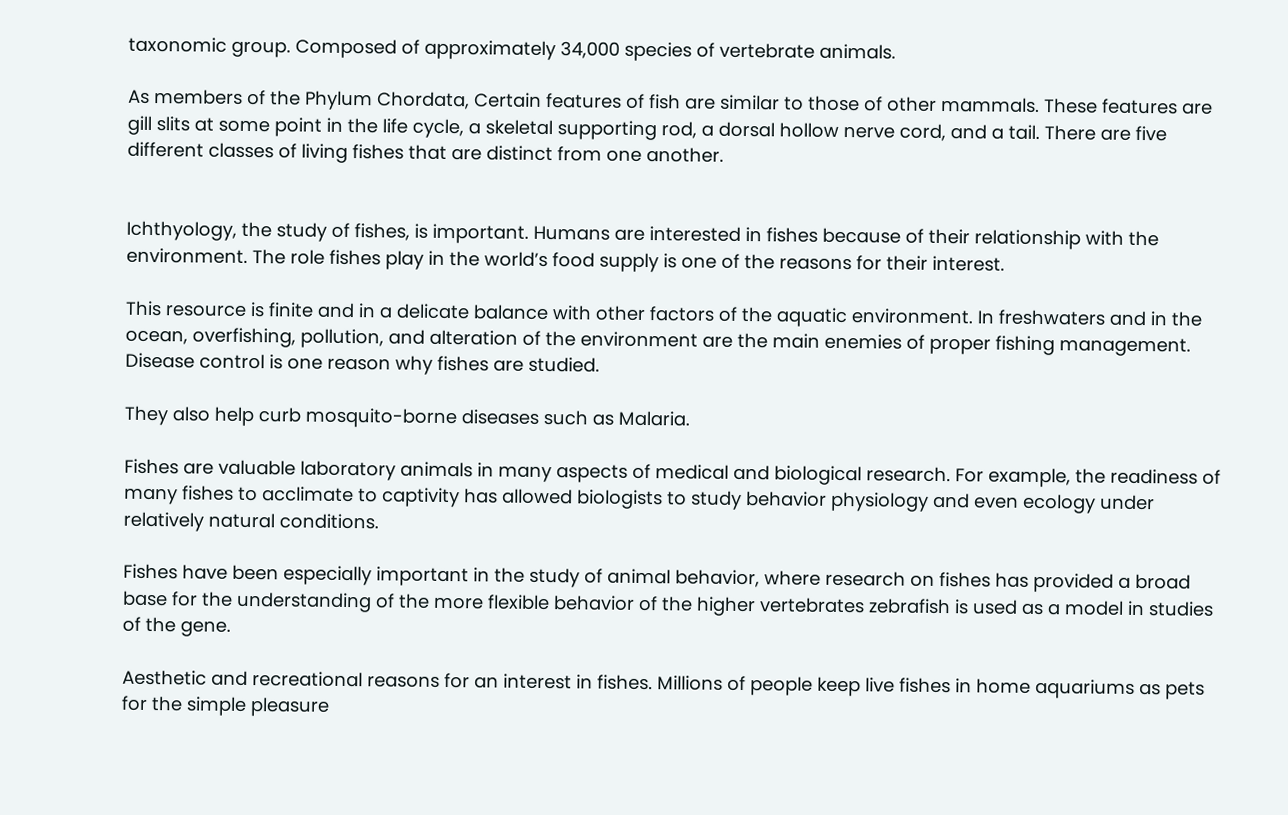taxonomic group. Composed of approximately 34,000 species of vertebrate animals.

As members of the Phylum Chordata, Certain features of fish are similar to those of other mammals. These features are gill slits at some point in the life cycle, a skeletal supporting rod, a dorsal hollow nerve cord, and a tail. There are five different classes of living fishes that are distinct from one another.


Ichthyology, the study of fishes, is important. Humans are interested in fishes because of their relationship with the environment. The role fishes play in the world’s food supply is one of the reasons for their interest.

This resource is finite and in a delicate balance with other factors of the aquatic environment. In freshwaters and in the ocean, overfishing, pollution, and alteration of the environment are the main enemies of proper fishing management. Disease control is one reason why fishes are studied.

They also help curb mosquito-borne diseases such as Malaria.

Fishes are valuable laboratory animals in many aspects of medical and biological research. For example, the readiness of many fishes to acclimate to captivity has allowed biologists to study behavior physiology and even ecology under relatively natural conditions.

Fishes have been especially important in the study of animal behavior, where research on fishes has provided a broad base for the understanding of the more flexible behavior of the higher vertebrates zebrafish is used as a model in studies of the gene.

Aesthetic and recreational reasons for an interest in fishes. Millions of people keep live fishes in home aquariums as pets for the simple pleasure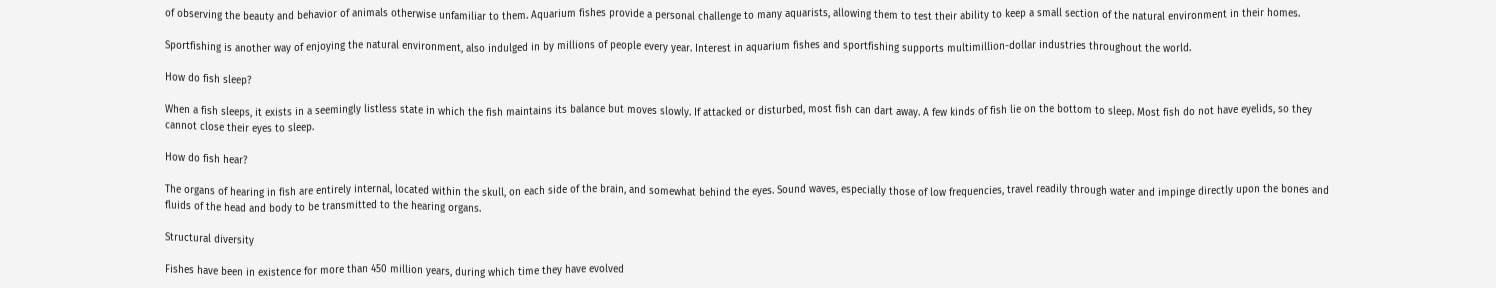of observing the beauty and behavior of animals otherwise unfamiliar to them. Aquarium fishes provide a personal challenge to many aquarists, allowing them to test their ability to keep a small section of the natural environment in their homes.

Sportfishing is another way of enjoying the natural environment, also indulged in by millions of people every year. Interest in aquarium fishes and sportfishing supports multimillion-dollar industries throughout the world.

How do fish sleep?

When a fish sleeps, it exists in a seemingly listless state in which the fish maintains its balance but moves slowly. If attacked or disturbed, most fish can dart away. A few kinds of fish lie on the bottom to sleep. Most fish do not have eyelids, so they cannot close their eyes to sleep.

How do fish hear?

The organs of hearing in fish are entirely internal, located within the skull, on each side of the brain, and somewhat behind the eyes. Sound waves, especially those of low frequencies, travel readily through water and impinge directly upon the bones and fluids of the head and body to be transmitted to the hearing organs.

Structural diversity

Fishes have been in existence for more than 450 million years, during which time they have evolved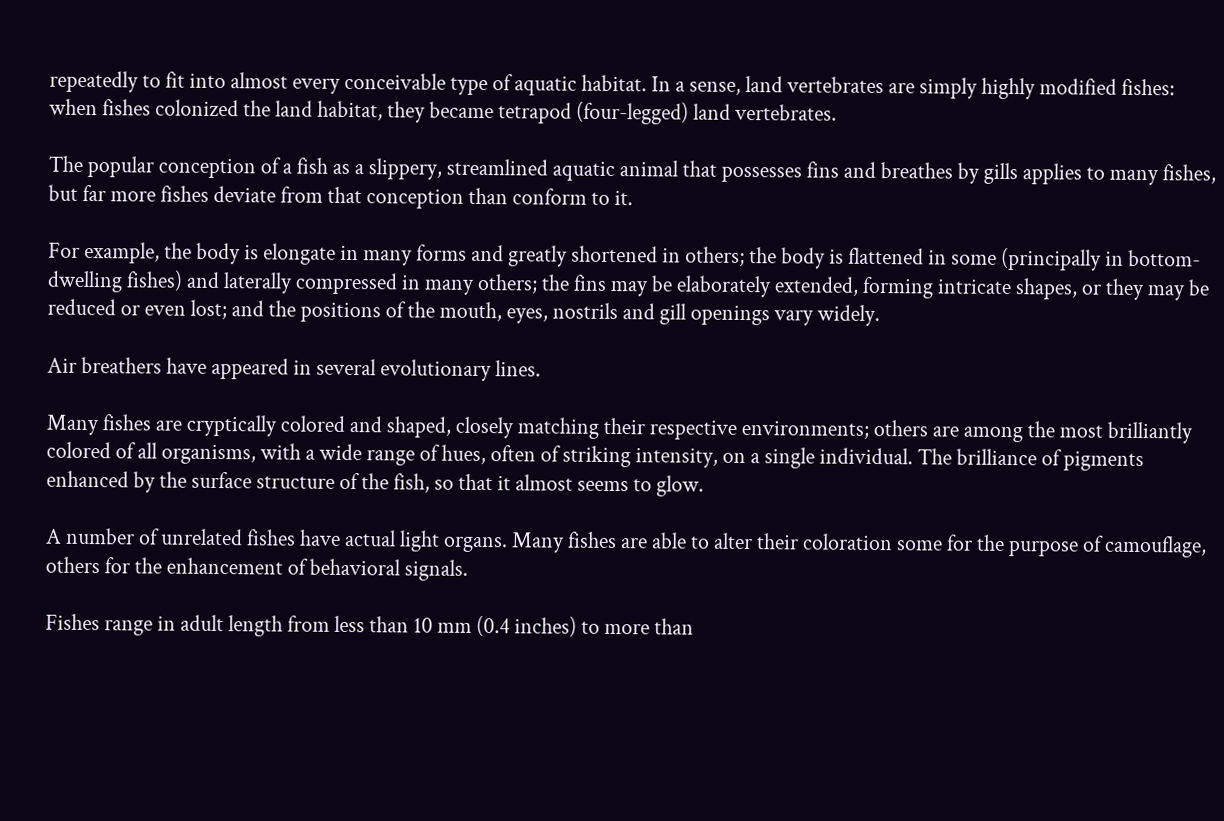repeatedly to fit into almost every conceivable type of aquatic habitat. In a sense, land vertebrates are simply highly modified fishes: when fishes colonized the land habitat, they became tetrapod (four-legged) land vertebrates.

The popular conception of a fish as a slippery, streamlined aquatic animal that possesses fins and breathes by gills applies to many fishes, but far more fishes deviate from that conception than conform to it.

For example, the body is elongate in many forms and greatly shortened in others; the body is flattened in some (principally in bottom-dwelling fishes) and laterally compressed in many others; the fins may be elaborately extended, forming intricate shapes, or they may be reduced or even lost; and the positions of the mouth, eyes, nostrils and gill openings vary widely.

Air breathers have appeared in several evolutionary lines.

Many fishes are cryptically colored and shaped, closely matching their respective environments; others are among the most brilliantly colored of all organisms, with a wide range of hues, often of striking intensity, on a single individual. The brilliance of pigments enhanced by the surface structure of the fish, so that it almost seems to glow.

A number of unrelated fishes have actual light organs. Many fishes are able to alter their coloration some for the purpose of camouflage, others for the enhancement of behavioral signals.

Fishes range in adult length from less than 10 mm (0.4 inches) to more than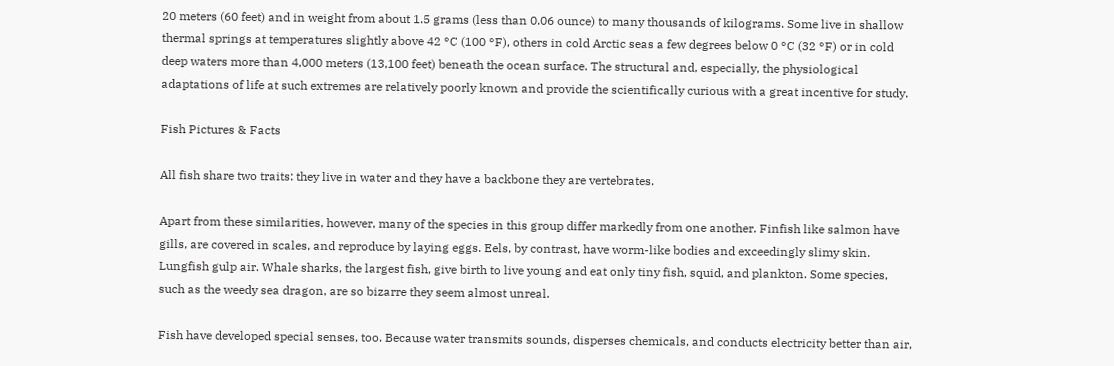20 meters (60 feet) and in weight from about 1.5 grams (less than 0.06 ounce) to many thousands of kilograms. Some live in shallow thermal springs at temperatures slightly above 42 °C (100 °F), others in cold Arctic seas a few degrees below 0 °C (32 °F) or in cold deep waters more than 4,000 meters (13,100 feet) beneath the ocean surface. The structural and, especially, the physiological adaptations of life at such extremes are relatively poorly known and provide the scientifically curious with a great incentive for study.

Fish Pictures & Facts

All fish share two traits: they live in water and they have a backbone they are vertebrates.

Apart from these similarities, however, many of the species in this group differ markedly from one another. Finfish like salmon have gills, are covered in scales, and reproduce by laying eggs. Eels, by contrast, have worm-like bodies and exceedingly slimy skin. Lungfish gulp air. Whale sharks, the largest fish, give birth to live young and eat only tiny fish, squid, and plankton. Some species, such as the weedy sea dragon, are so bizarre they seem almost unreal.

Fish have developed special senses, too. Because water transmits sounds, disperses chemicals, and conducts electricity better than air,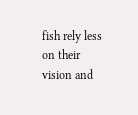fish rely less on their vision and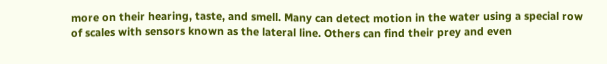more on their hearing, taste, and smell. Many can detect motion in the water using a special row of scales with sensors known as the lateral line. Others can find their prey and even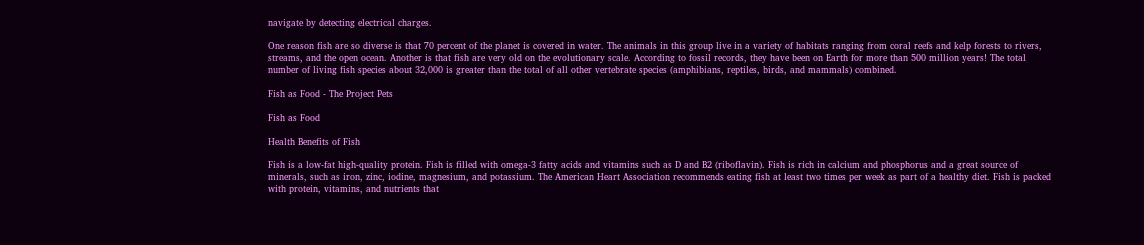navigate by detecting electrical charges.

One reason fish are so diverse is that 70 percent of the planet is covered in water. The animals in this group live in a variety of habitats ranging from coral reefs and kelp forests to rivers, streams, and the open ocean. Another is that fish are very old on the evolutionary scale. According to fossil records, they have been on Earth for more than 500 million years! The total number of living fish species about 32,000 is greater than the total of all other vertebrate species (amphibians, reptiles, birds, and mammals) combined.

Fish as Food - The Project Pets

Fish as Food

Health Benefits of Fish

Fish is a low-fat high-quality protein. Fish is filled with omega-3 fatty acids and vitamins such as D and B2 (riboflavin). Fish is rich in calcium and phosphorus and a great source of minerals, such as iron, zinc, iodine, magnesium, and potassium. The American Heart Association recommends eating fish at least two times per week as part of a healthy diet. Fish is packed with protein, vitamins, and nutrients that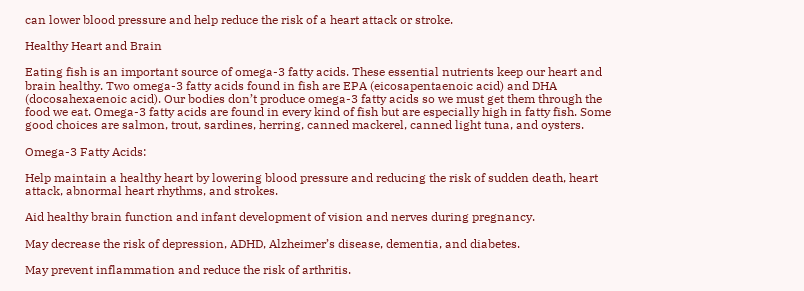can lower blood pressure and help reduce the risk of a heart attack or stroke.

Healthy Heart and Brain

Eating fish is an important source of omega-3 fatty acids. These essential nutrients keep our heart and brain healthy. Two omega-3 fatty acids found in fish are EPA (eicosapentaenoic acid) and DHA (docosahexaenoic acid). Our bodies don’t produce omega-3 fatty acids so we must get them through the food we eat. Omega-3 fatty acids are found in every kind of fish but are especially high in fatty fish. Some good choices are salmon, trout, sardines, herring, canned mackerel, canned light tuna, and oysters.

Omega-3 Fatty Acids:

Help maintain a healthy heart by lowering blood pressure and reducing the risk of sudden death, heart attack, abnormal heart rhythms, and strokes.

Aid healthy brain function and infant development of vision and nerves during pregnancy.

May decrease the risk of depression, ADHD, Alzheimer’s disease, dementia, and diabetes.

May prevent inflammation and reduce the risk of arthritis.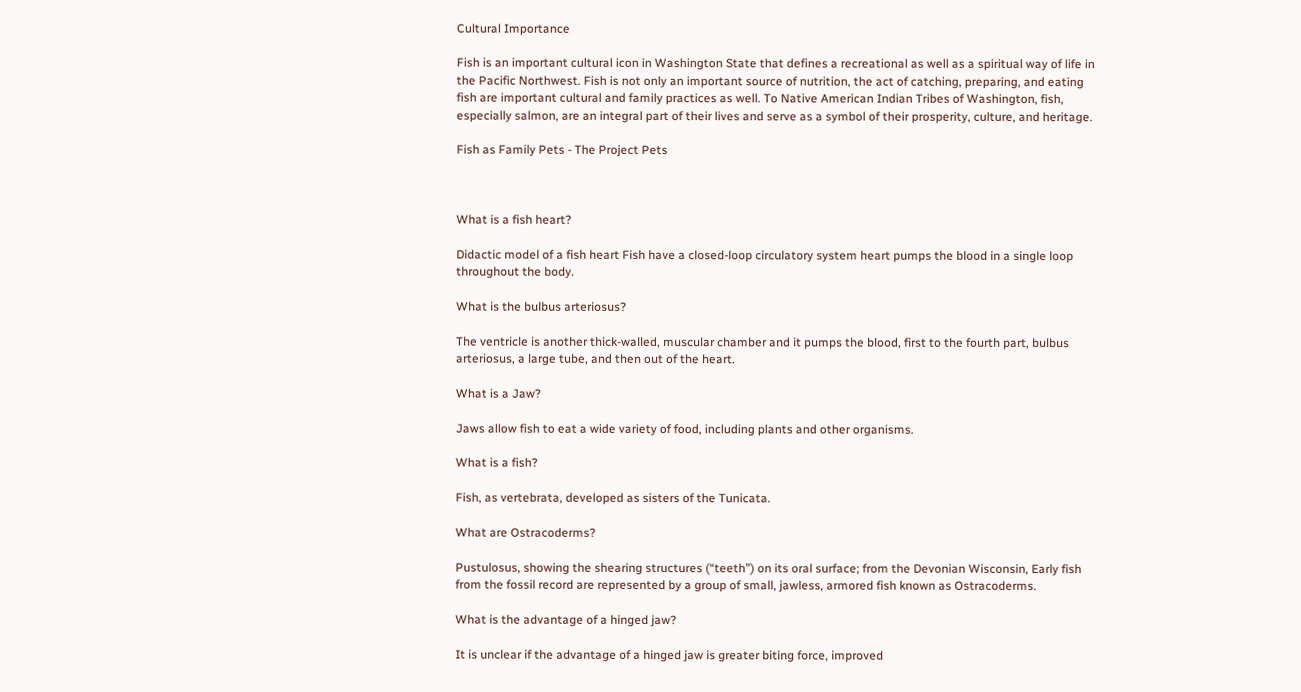Cultural Importance

Fish is an important cultural icon in Washington State that defines a recreational as well as a spiritual way of life in the Pacific Northwest. Fish is not only an important source of nutrition, the act of catching, preparing, and eating fish are important cultural and family practices as well. To Native American Indian Tribes of Washington, fish, especially salmon, are an integral part of their lives and serve as a symbol of their prosperity, culture, and heritage.

Fish as Family Pets - The Project Pets



What is a fish heart?

Didactic model of a fish heart Fish have a closed-loop circulatory system heart pumps the blood in a single loop throughout the body.

What is the bulbus arteriosus?

The ventricle is another thick-walled, muscular chamber and it pumps the blood, first to the fourth part, bulbus arteriosus, a large tube, and then out of the heart.

What is a Jaw?

Jaws allow fish to eat a wide variety of food, including plants and other organisms.

What is a fish?

Fish, as vertebrata, developed as sisters of the Tunicata.

What are Ostracoderms?

Pustulosus, showing the shearing structures (“teeth”) on its oral surface; from the Devonian Wisconsin, Early fish from the fossil record are represented by a group of small, jawless, armored fish known as Ostracoderms.

What is the advantage of a hinged jaw?

It is unclear if the advantage of a hinged jaw is greater biting force, improved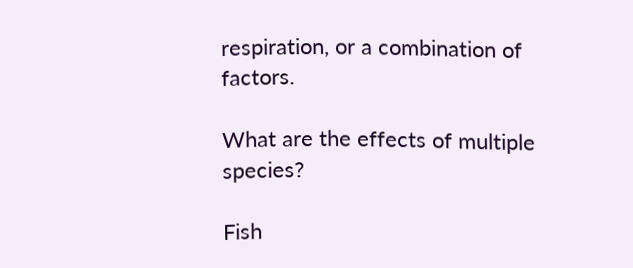respiration, or a combination of factors.

What are the effects of multiple species?

Fish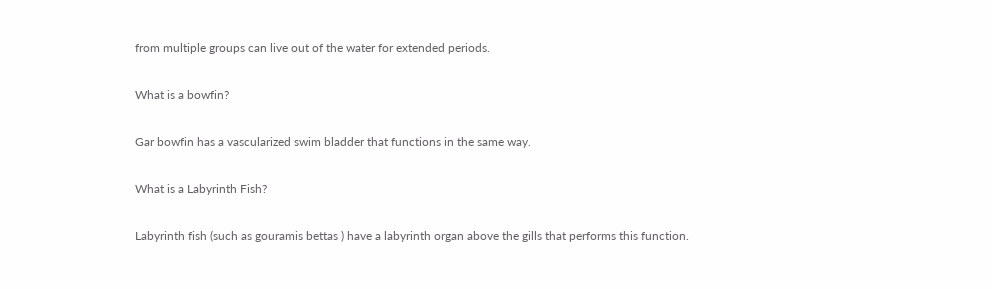from multiple groups can live out of the water for extended periods.

What is a bowfin?

Gar bowfin has a vascularized swim bladder that functions in the same way.

What is a Labyrinth Fish?

Labyrinth fish (such as gouramis bettas ) have a labyrinth organ above the gills that performs this function.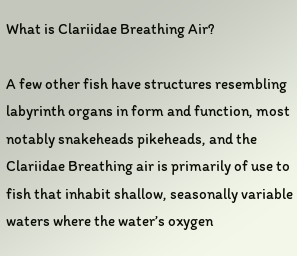What is Clariidae Breathing Air?

A few other fish have structures resembling labyrinth organs in form and function, most notably snakeheads pikeheads, and the Clariidae Breathing air is primarily of use to fish that inhabit shallow, seasonally variable waters where the water’s oxygen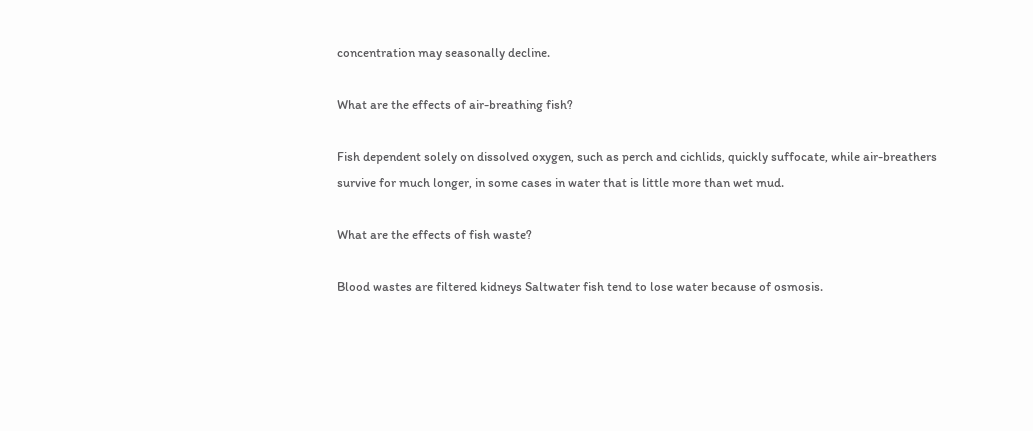concentration may seasonally decline.

What are the effects of air-breathing fish?

Fish dependent solely on dissolved oxygen, such as perch and cichlids, quickly suffocate, while air-breathers survive for much longer, in some cases in water that is little more than wet mud.

What are the effects of fish waste?

Blood wastes are filtered kidneys Saltwater fish tend to lose water because of osmosis.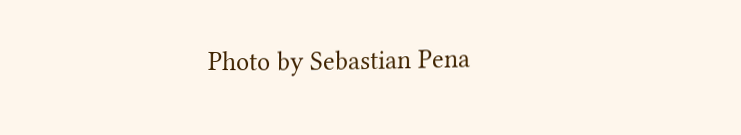Photo by Sebastian Pena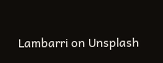Lambarri on Unsplash